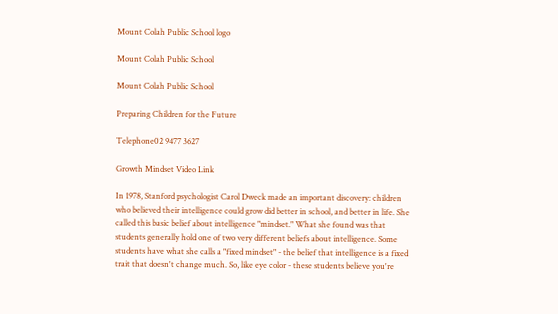Mount Colah Public School logo

Mount Colah Public School

Mount Colah Public School

Preparing Children for the Future

Telephone02 9477 3627

Growth Mindset Video Link

In 1978, Stanford psychologist Carol Dweck made an important discovery: children who believed their intelligence could grow did better in school, and better in life. She called this basic belief about intelligence "mindset." What she found was that students generally hold one of two very different beliefs about intelligence. Some students have what she calls a "fixed mindset" - the belief that intelligence is a fixed trait that doesn't change much. So, like eye color - these students believe you're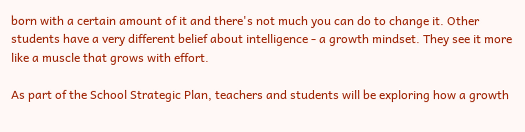born with a certain amount of it and there's not much you can do to change it. Other students have a very different belief about intelligence - a growth mindset. They see it more like a muscle that grows with effort.

As part of the School Strategic Plan, teachers and students will be exploring how a growth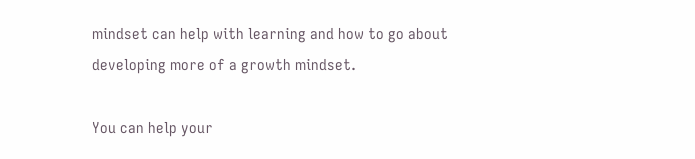mindset can help with learning and how to go about developing more of a growth mindset.

You can help your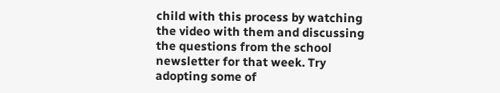child with this process by watching the video with them and discussing the questions from the school newsletter for that week. Try adopting some of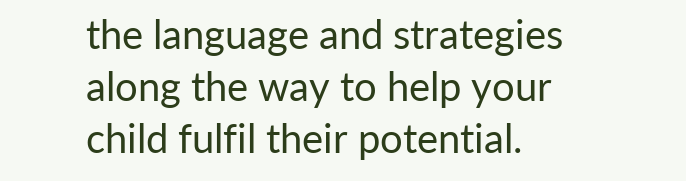the language and strategies along the way to help your child fulfil their potential.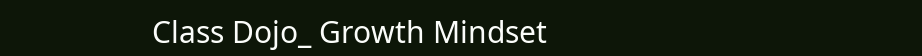Class Dojo_ Growth Mindset